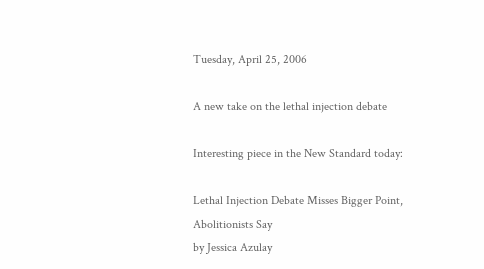Tuesday, April 25, 2006

A new take on the lethal injection debate

Interesting piece in the New Standard today:

Lethal Injection Debate Misses Bigger Point, Abolitionists Say
by Jessica Azulay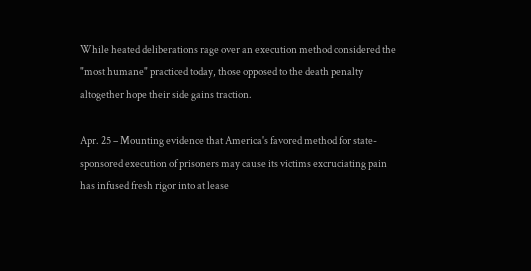While heated deliberations rage over an execution method considered the "most humane" practiced today, those opposed to the death penalty altogether hope their side gains traction.

Apr. 25 – Mounting evidence that America's favored method for state-sponsored execution of prisoners may cause its victims excruciating pain has infused fresh rigor into at lease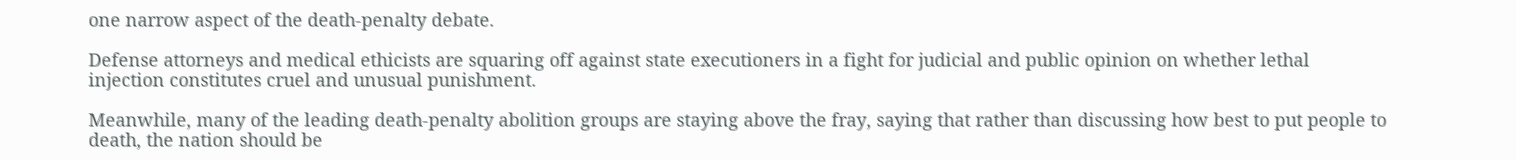one narrow aspect of the death-penalty debate.

Defense attorneys and medical ethicists are squaring off against state executioners in a fight for judicial and public opinion on whether lethal injection constitutes cruel and unusual punishment.

Meanwhile, many of the leading death-penalty abolition groups are staying above the fray, saying that rather than discussing how best to put people to death, the nation should be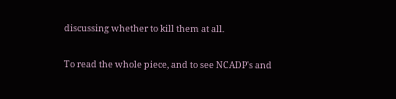discussing whether to kill them at all.

To read the whole piece, and to see NCADP's and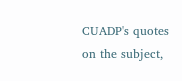CUADP's quotes on the subject,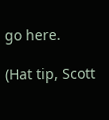go here.

(Hat tip, Scott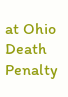at Ohio Death Penalty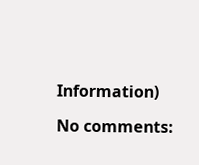Information)

No comments: